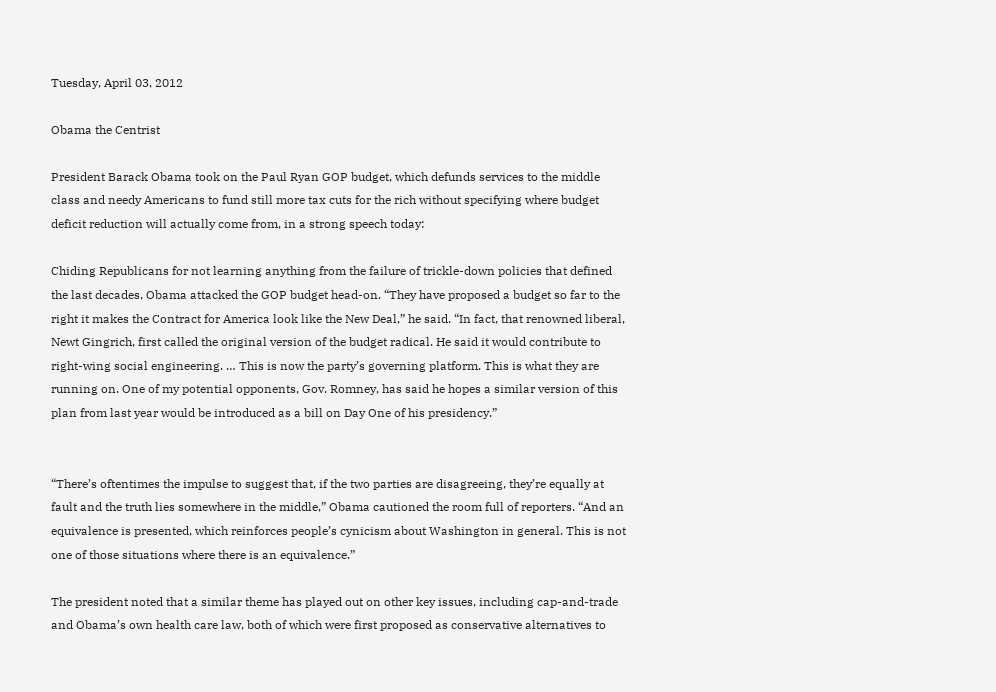Tuesday, April 03, 2012

Obama the Centrist

President Barack Obama took on the Paul Ryan GOP budget, which defunds services to the middle class and needy Americans to fund still more tax cuts for the rich without specifying where budget deficit reduction will actually come from, in a strong speech today:

Chiding Republicans for not learning anything from the failure of trickle-down policies that defined the last decades, Obama attacked the GOP budget head-on. “They have proposed a budget so far to the right it makes the Contract for America look like the New Deal,” he said. “In fact, that renowned liberal, Newt Gingrich, first called the original version of the budget radical. He said it would contribute to right-wing social engineering. … This is now the party’s governing platform. This is what they are running on. One of my potential opponents, Gov. Romney, has said he hopes a similar version of this plan from last year would be introduced as a bill on Day One of his presidency.”


“There’s oftentimes the impulse to suggest that, if the two parties are disagreeing, they’re equally at fault and the truth lies somewhere in the middle,” Obama cautioned the room full of reporters. “And an equivalence is presented, which reinforces people’s cynicism about Washington in general. This is not one of those situations where there is an equivalence.”

The president noted that a similar theme has played out on other key issues, including cap-and-trade and Obama’s own health care law, both of which were first proposed as conservative alternatives to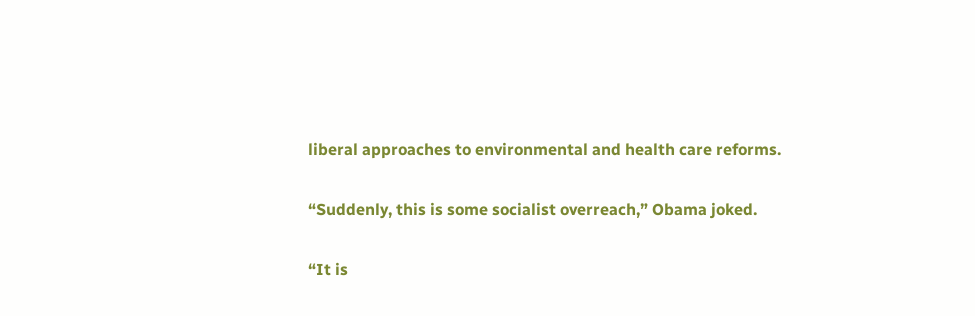liberal approaches to environmental and health care reforms.

“Suddenly, this is some socialist overreach,” Obama joked.

“It is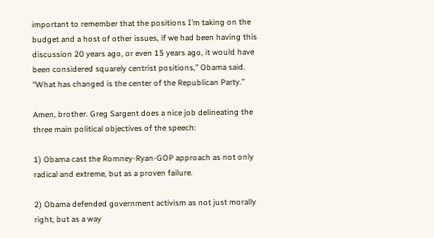important to remember that the positions I’m taking on the budget and a host of other issues, if we had been having this discussion 20 years ago, or even 15 years ago, it would have been considered squarely centrist positions,” Obama said. “What has changed is the center of the Republican Party.”

Amen, brother. Greg Sargent does a nice job delineating the three main political objectives of the speech:

1) Obama cast the Romney-Ryan-GOP approach as not only radical and extreme, but as a proven failure.

2) Obama defended government activism as not just morally right, but as a way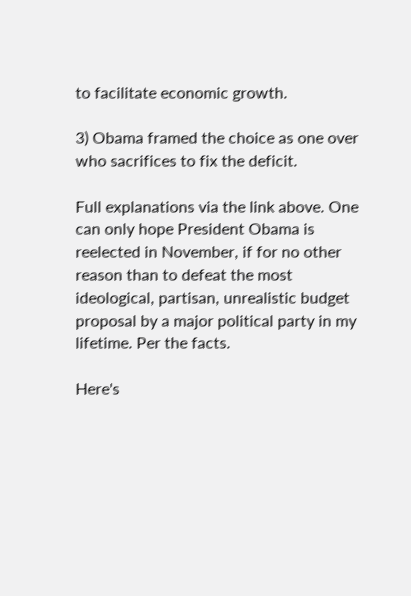to facilitate economic growth.

3) Obama framed the choice as one over who sacrifices to fix the deficit.

Full explanations via the link above. One can only hope President Obama is reelected in November, if for no other reason than to defeat the most ideological, partisan, unrealistic budget proposal by a major political party in my lifetime. Per the facts.

Here's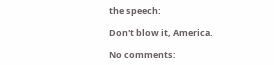the speech:

Don't blow it, America.

No comments: